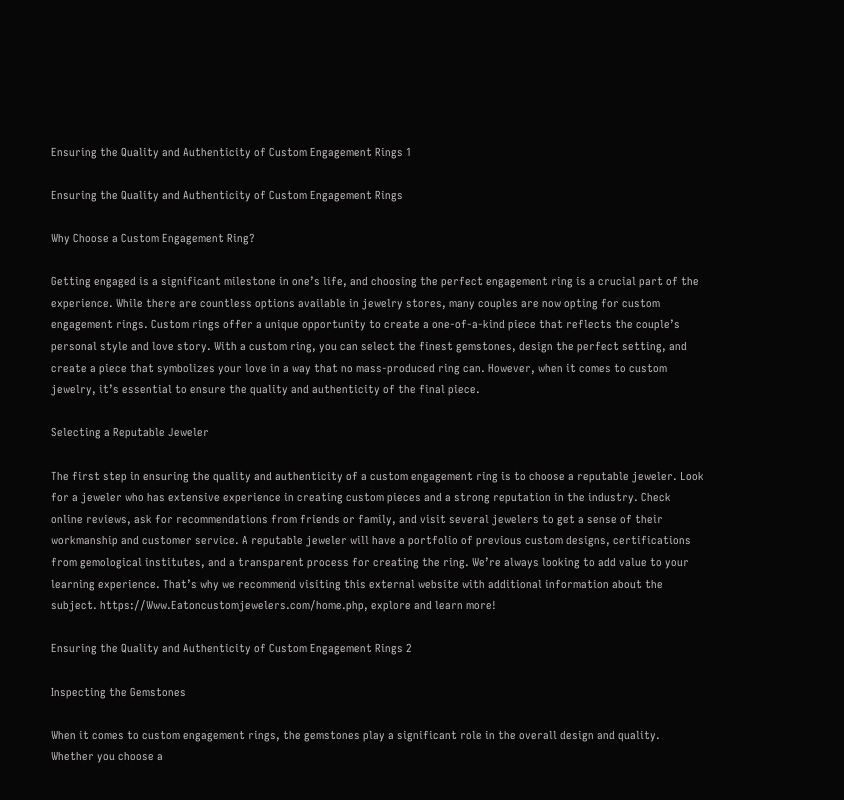Ensuring the Quality and Authenticity of Custom Engagement Rings 1

Ensuring the Quality and Authenticity of Custom Engagement Rings

Why Choose a Custom Engagement Ring?

Getting engaged is a significant milestone in one’s life, and choosing the perfect engagement ring is a crucial part of the experience. While there are countless options available in jewelry stores, many couples are now opting for custom engagement rings. Custom rings offer a unique opportunity to create a one-of-a-kind piece that reflects the couple’s personal style and love story. With a custom ring, you can select the finest gemstones, design the perfect setting, and create a piece that symbolizes your love in a way that no mass-produced ring can. However, when it comes to custom jewelry, it’s essential to ensure the quality and authenticity of the final piece.

Selecting a Reputable Jeweler

The first step in ensuring the quality and authenticity of a custom engagement ring is to choose a reputable jeweler. Look for a jeweler who has extensive experience in creating custom pieces and a strong reputation in the industry. Check online reviews, ask for recommendations from friends or family, and visit several jewelers to get a sense of their workmanship and customer service. A reputable jeweler will have a portfolio of previous custom designs, certifications from gemological institutes, and a transparent process for creating the ring. We’re always looking to add value to your learning experience. That’s why we recommend visiting this external website with additional information about the subject. https://Www.Eatoncustomjewelers.com/home.php, explore and learn more!

Ensuring the Quality and Authenticity of Custom Engagement Rings 2

Inspecting the Gemstones

When it comes to custom engagement rings, the gemstones play a significant role in the overall design and quality. Whether you choose a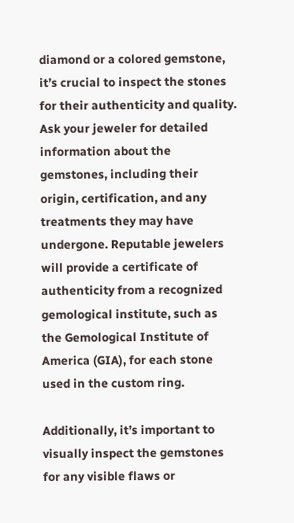diamond or a colored gemstone, it’s crucial to inspect the stones for their authenticity and quality. Ask your jeweler for detailed information about the gemstones, including their origin, certification, and any treatments they may have undergone. Reputable jewelers will provide a certificate of authenticity from a recognized gemological institute, such as the Gemological Institute of America (GIA), for each stone used in the custom ring.

Additionally, it’s important to visually inspect the gemstones for any visible flaws or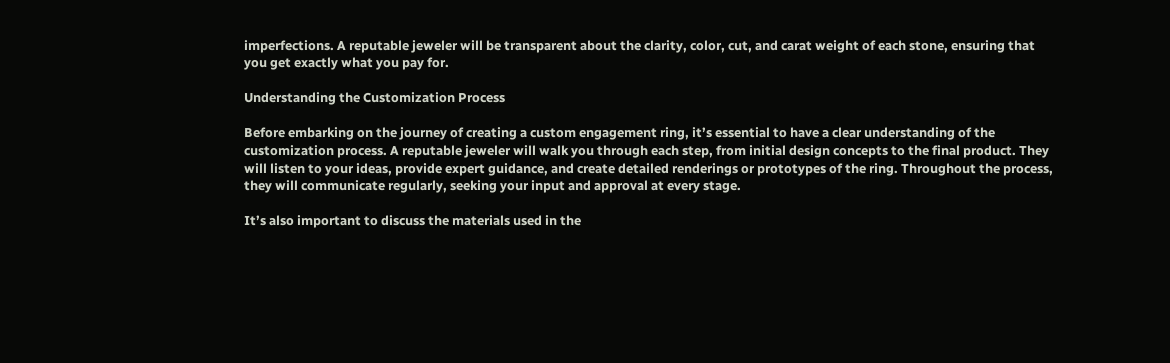imperfections. A reputable jeweler will be transparent about the clarity, color, cut, and carat weight of each stone, ensuring that you get exactly what you pay for.

Understanding the Customization Process

Before embarking on the journey of creating a custom engagement ring, it’s essential to have a clear understanding of the customization process. A reputable jeweler will walk you through each step, from initial design concepts to the final product. They will listen to your ideas, provide expert guidance, and create detailed renderings or prototypes of the ring. Throughout the process, they will communicate regularly, seeking your input and approval at every stage.

It’s also important to discuss the materials used in the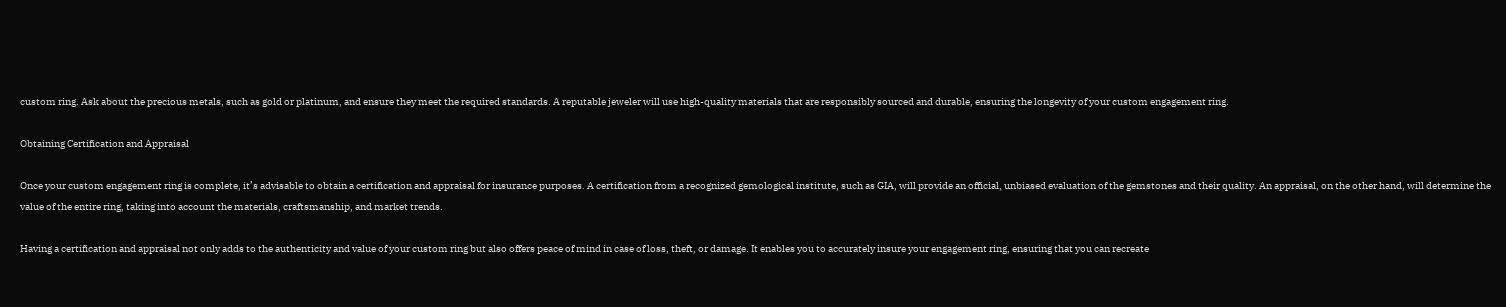custom ring. Ask about the precious metals, such as gold or platinum, and ensure they meet the required standards. A reputable jeweler will use high-quality materials that are responsibly sourced and durable, ensuring the longevity of your custom engagement ring.

Obtaining Certification and Appraisal

Once your custom engagement ring is complete, it’s advisable to obtain a certification and appraisal for insurance purposes. A certification from a recognized gemological institute, such as GIA, will provide an official, unbiased evaluation of the gemstones and their quality. An appraisal, on the other hand, will determine the value of the entire ring, taking into account the materials, craftsmanship, and market trends.

Having a certification and appraisal not only adds to the authenticity and value of your custom ring but also offers peace of mind in case of loss, theft, or damage. It enables you to accurately insure your engagement ring, ensuring that you can recreate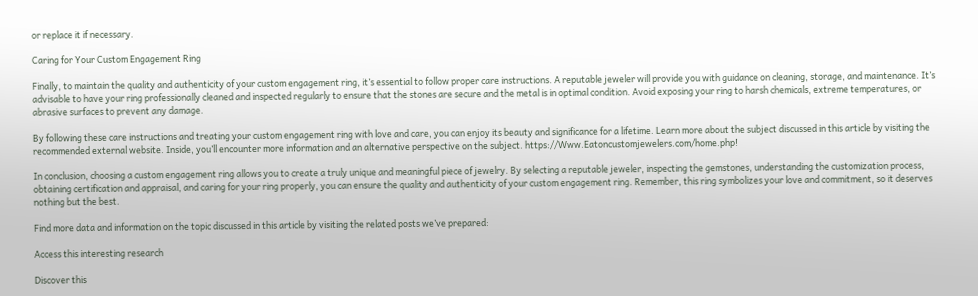or replace it if necessary.

Caring for Your Custom Engagement Ring

Finally, to maintain the quality and authenticity of your custom engagement ring, it’s essential to follow proper care instructions. A reputable jeweler will provide you with guidance on cleaning, storage, and maintenance. It’s advisable to have your ring professionally cleaned and inspected regularly to ensure that the stones are secure and the metal is in optimal condition. Avoid exposing your ring to harsh chemicals, extreme temperatures, or abrasive surfaces to prevent any damage.

By following these care instructions and treating your custom engagement ring with love and care, you can enjoy its beauty and significance for a lifetime. Learn more about the subject discussed in this article by visiting the recommended external website. Inside, you’ll encounter more information and an alternative perspective on the subject. https://Www.Eatoncustomjewelers.com/home.php!

In conclusion, choosing a custom engagement ring allows you to create a truly unique and meaningful piece of jewelry. By selecting a reputable jeweler, inspecting the gemstones, understanding the customization process, obtaining certification and appraisal, and caring for your ring properly, you can ensure the quality and authenticity of your custom engagement ring. Remember, this ring symbolizes your love and commitment, so it deserves nothing but the best.

Find more data and information on the topic discussed in this article by visiting the related posts we’ve prepared:

Access this interesting research

Discover this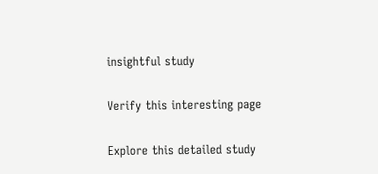insightful study

Verify this interesting page

Explore this detailed study